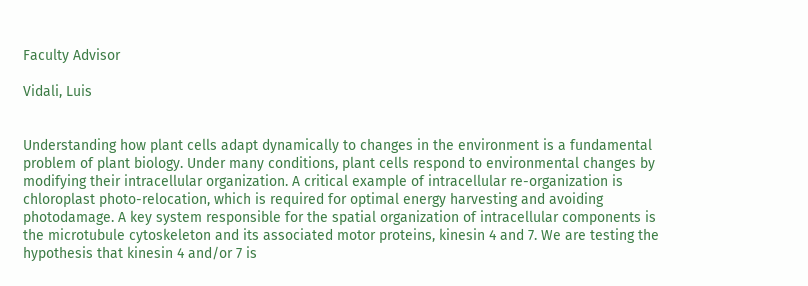Faculty Advisor

Vidali, Luis


Understanding how plant cells adapt dynamically to changes in the environment is a fundamental problem of plant biology. Under many conditions, plant cells respond to environmental changes by modifying their intracellular organization. A critical example of intracellular re-organization is chloroplast photo-relocation, which is required for optimal energy harvesting and avoiding photodamage. A key system responsible for the spatial organization of intracellular components is the microtubule cytoskeleton and its associated motor proteins, kinesin 4 and 7. We are testing the hypothesis that kinesin 4 and/or 7 is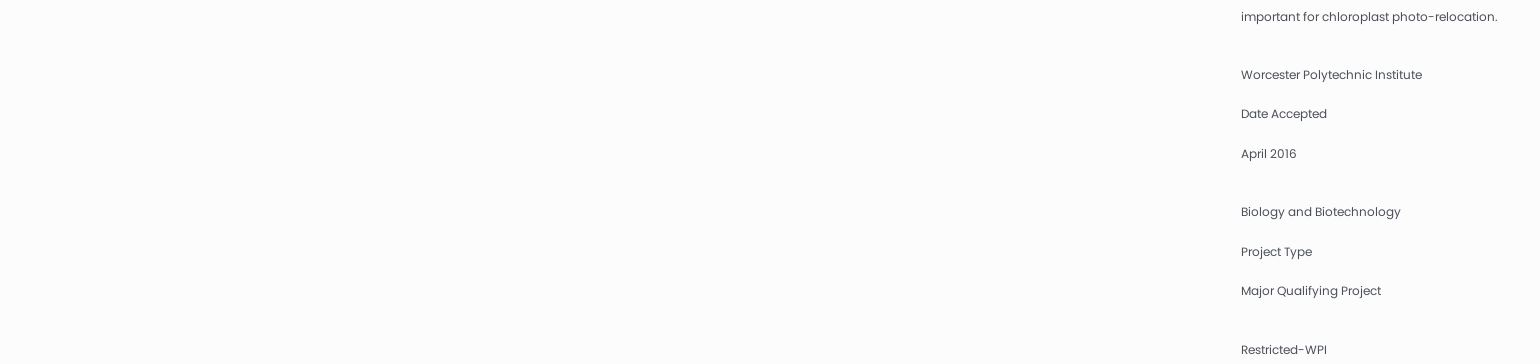important for chloroplast photo-relocation.


Worcester Polytechnic Institute

Date Accepted

April 2016


Biology and Biotechnology

Project Type

Major Qualifying Project


Restricted-WPI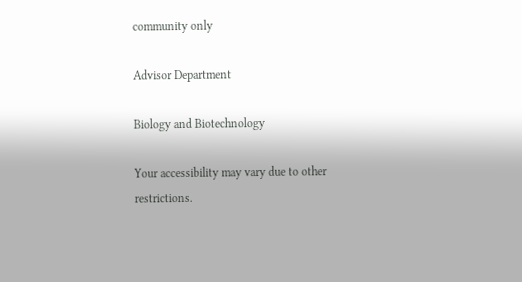community only

Advisor Department

Biology and Biotechnology

Your accessibility may vary due to other restrictions.